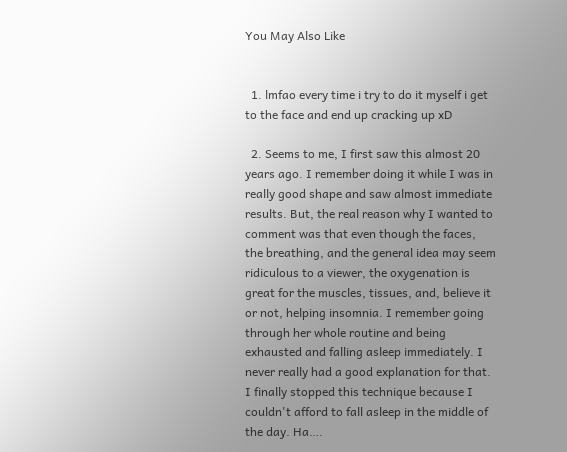You May Also Like


  1. lmfao every time i try to do it myself i get to the face and end up cracking up xD

  2. Seems to me, I first saw this almost 20 years ago. I remember doing it while I was in really good shape and saw almost immediate results. But, the real reason why I wanted to comment was that even though the faces, the breathing, and the general idea may seem ridiculous to a viewer, the oxygenation is great for the muscles, tissues, and, believe it or not, helping insomnia. I remember going through her whole routine and being exhausted and falling asleep immediately. I never really had a good explanation for that. I finally stopped this technique because I couldn't afford to fall asleep in the middle of the day. Ha….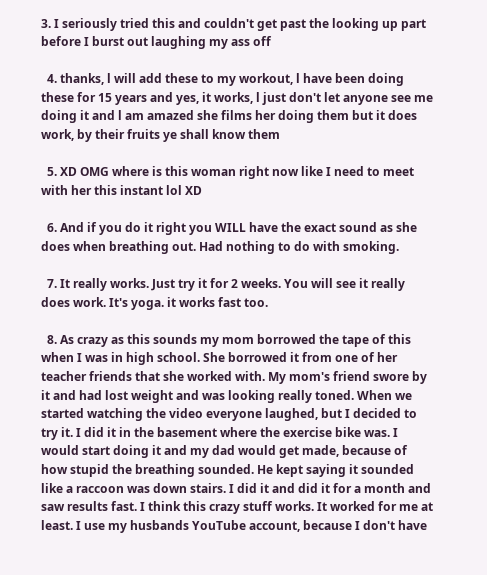3. I seriously tried this and couldn't get past the looking up part before I burst out laughing my ass off

  4. thanks, l will add these to my workout, l have been doing these for 15 years and yes, it works, l just don't let anyone see me doing it and l am amazed she films her doing them but it does work, by their fruits ye shall know them

  5. XD OMG where is this woman right now like I need to meet with her this instant lol XD

  6. And if you do it right you WILL have the exact sound as she does when breathing out. Had nothing to do with smoking.

  7. It really works. Just try it for 2 weeks. You will see it really does work. It's yoga. it works fast too.

  8. As crazy as this sounds my mom borrowed the tape of this when I was in high school. She borrowed it from one of her teacher friends that she worked with. My mom's friend swore by it and had lost weight and was looking really toned. When we started watching the video everyone laughed, but I decided to try it. I did it in the basement where the exercise bike was. I would start doing it and my dad would get made, because of how stupid the breathing sounded. He kept saying it sounded like a raccoon was down stairs. I did it and did it for a month and saw results fast. I think this crazy stuff works. It worked for me at least. I use my husbands YouTube account, because I don't have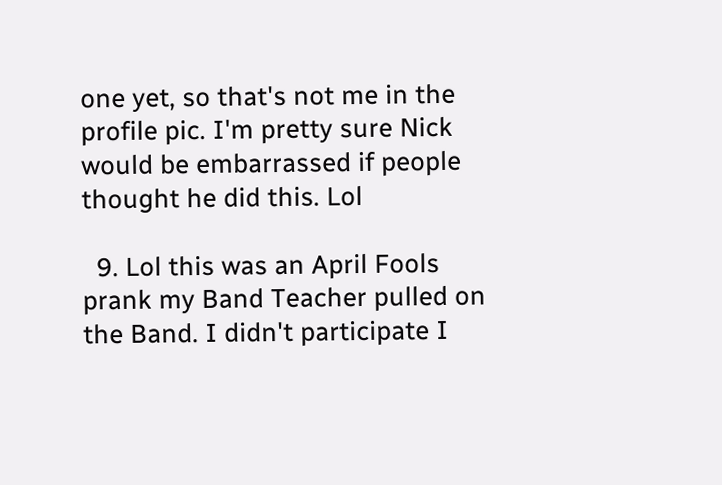one yet, so that's not me in the profile pic. I'm pretty sure Nick would be embarrassed if people thought he did this. Lol

  9. Lol this was an April Fools prank my Band Teacher pulled on the Band. I didn't participate I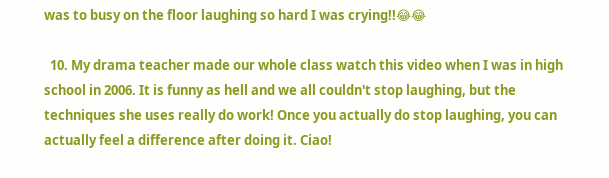was to busy on the floor laughing so hard I was crying!!😂😂

  10. My drama teacher made our whole class watch this video when I was in high school in 2006. It is funny as hell and we all couldn't stop laughing, but the techniques she uses really do work! Once you actually do stop laughing, you can actually feel a difference after doing it. Ciao!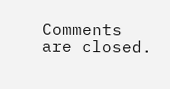Comments are closed.